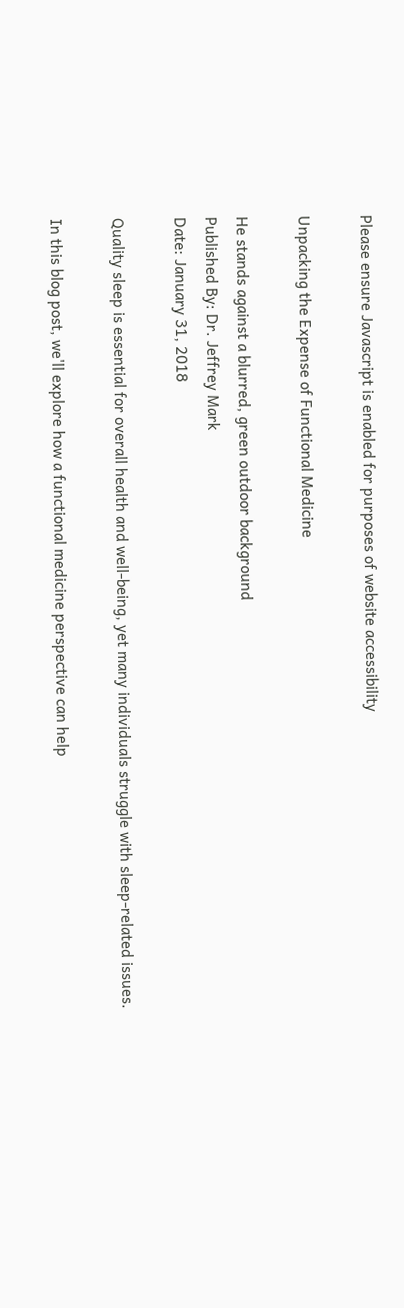Please ensure Javascript is enabled for purposes of website accessibility

Unpacking the Expense of Functional Medicine

He stands against a blurred, green outdoor background
Published By: Dr. Jeffrey Mark
Date: January 31, 2018

Quality sleep is essential for overall health and well-being, yet many individuals struggle with sleep-related issues.

In this blog post, we'll explore how a functional medicine perspective can help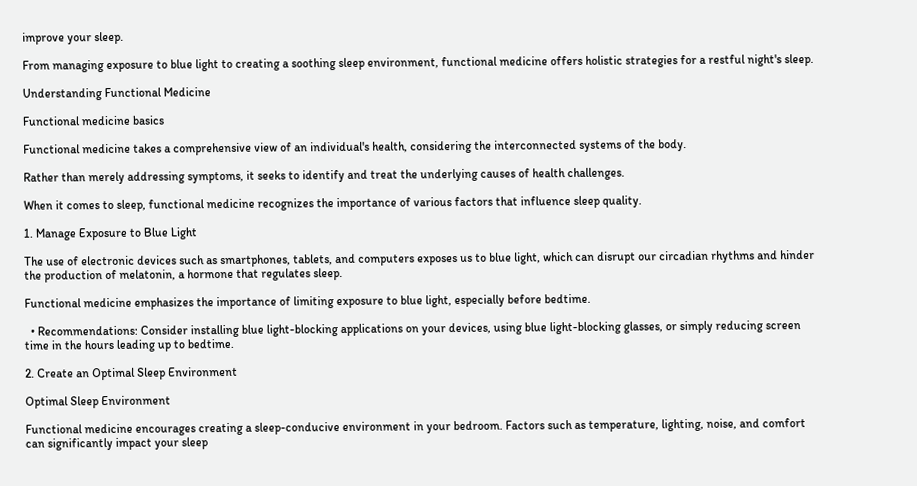improve your sleep.

From managing exposure to blue light to creating a soothing sleep environment, functional medicine offers holistic strategies for a restful night's sleep.

Understanding Functional Medicine

Functional medicine basics

Functional medicine takes a comprehensive view of an individual's health, considering the interconnected systems of the body.

Rather than merely addressing symptoms, it seeks to identify and treat the underlying causes of health challenges.

When it comes to sleep, functional medicine recognizes the importance of various factors that influence sleep quality.

1. Manage Exposure to Blue Light

The use of electronic devices such as smartphones, tablets, and computers exposes us to blue light, which can disrupt our circadian rhythms and hinder the production of melatonin, a hormone that regulates sleep.

Functional medicine emphasizes the importance of limiting exposure to blue light, especially before bedtime.

  • Recommendations: Consider installing blue light-blocking applications on your devices, using blue light-blocking glasses, or simply reducing screen time in the hours leading up to bedtime.

2. Create an Optimal Sleep Environment

Optimal Sleep Environment

Functional medicine encourages creating a sleep-conducive environment in your bedroom. Factors such as temperature, lighting, noise, and comfort can significantly impact your sleep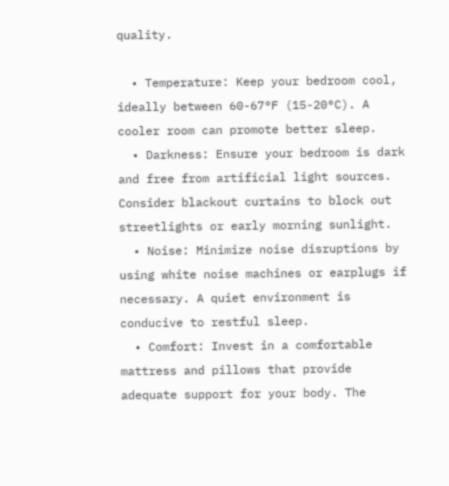quality.

  • Temperature: Keep your bedroom cool, ideally between 60-67°F (15-20°C). A cooler room can promote better sleep.
  • Darkness: Ensure your bedroom is dark and free from artificial light sources. Consider blackout curtains to block out streetlights or early morning sunlight.
  • Noise: Minimize noise disruptions by using white noise machines or earplugs if necessary. A quiet environment is conducive to restful sleep.
  • Comfort: Invest in a comfortable mattress and pillows that provide adequate support for your body. The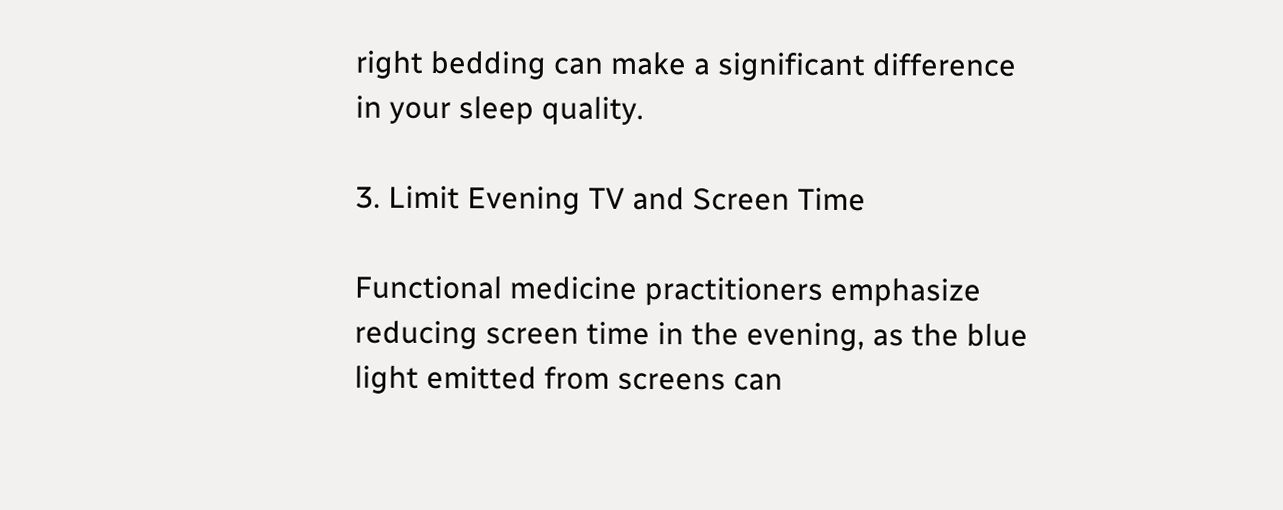right bedding can make a significant difference in your sleep quality.

3. Limit Evening TV and Screen Time

Functional medicine practitioners emphasize reducing screen time in the evening, as the blue light emitted from screens can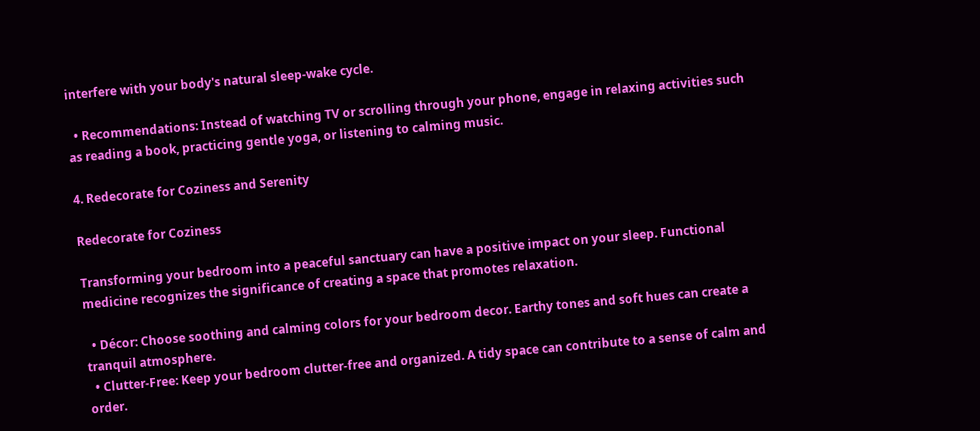interfere with your body's natural sleep-wake cycle.

  • Recommendations: Instead of watching TV or scrolling through your phone, engage in relaxing activities such as reading a book, practicing gentle yoga, or listening to calming music.

4. Redecorate for Coziness and Serenity

Redecorate for Coziness

Transforming your bedroom into a peaceful sanctuary can have a positive impact on your sleep. Functional medicine recognizes the significance of creating a space that promotes relaxation.

  • Décor: Choose soothing and calming colors for your bedroom decor. Earthy tones and soft hues can create a tranquil atmosphere.
  • Clutter-Free: Keep your bedroom clutter-free and organized. A tidy space can contribute to a sense of calm and order.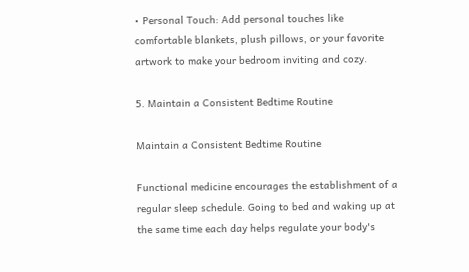• Personal Touch: Add personal touches like comfortable blankets, plush pillows, or your favorite artwork to make your bedroom inviting and cozy.

5. Maintain a Consistent Bedtime Routine

Maintain a Consistent Bedtime Routine

Functional medicine encourages the establishment of a regular sleep schedule. Going to bed and waking up at the same time each day helps regulate your body's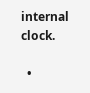internal clock.

  •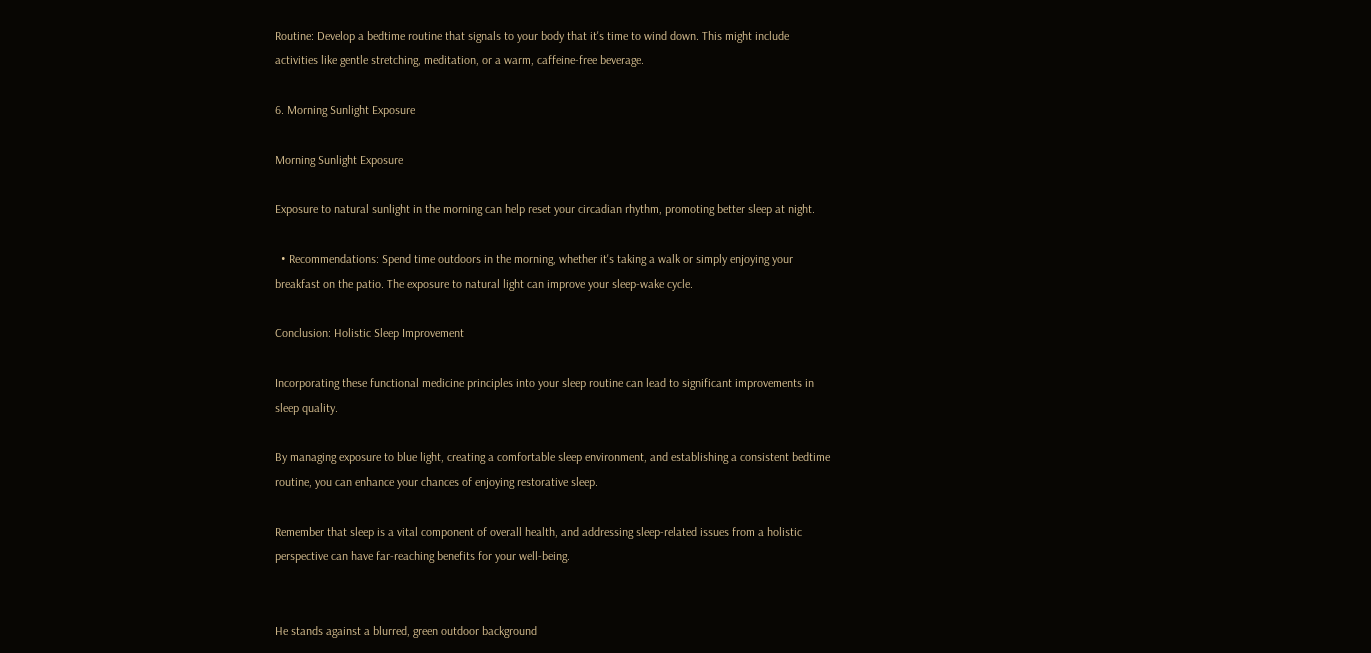Routine: Develop a bedtime routine that signals to your body that it's time to wind down. This might include activities like gentle stretching, meditation, or a warm, caffeine-free beverage.

6. Morning Sunlight Exposure

Morning Sunlight Exposure

Exposure to natural sunlight in the morning can help reset your circadian rhythm, promoting better sleep at night.

  • Recommendations: Spend time outdoors in the morning, whether it's taking a walk or simply enjoying your breakfast on the patio. The exposure to natural light can improve your sleep-wake cycle.

Conclusion: Holistic Sleep Improvement

Incorporating these functional medicine principles into your sleep routine can lead to significant improvements in sleep quality.

By managing exposure to blue light, creating a comfortable sleep environment, and establishing a consistent bedtime routine, you can enhance your chances of enjoying restorative sleep.

Remember that sleep is a vital component of overall health, and addressing sleep-related issues from a holistic perspective can have far-reaching benefits for your well-being.


He stands against a blurred, green outdoor background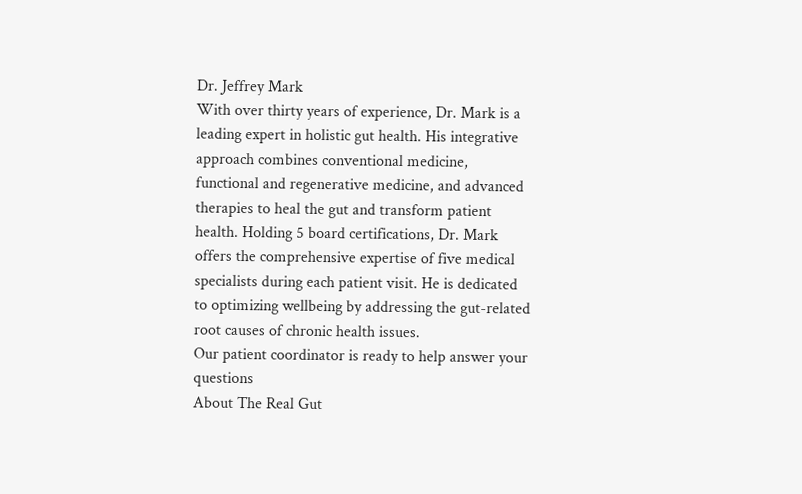Dr. Jeffrey Mark
With over thirty years of experience, Dr. Mark is a leading expert in holistic gut health. His integrative approach combines conventional medicine, functional and regenerative medicine, and advanced therapies to heal the gut and transform patient health. Holding 5 board certifications, Dr. Mark offers the comprehensive expertise of five medical specialists during each patient visit. He is dedicated to optimizing wellbeing by addressing the gut-related root causes of chronic health issues.
Our patient coordinator is ready to help answer your questions
About The Real Gut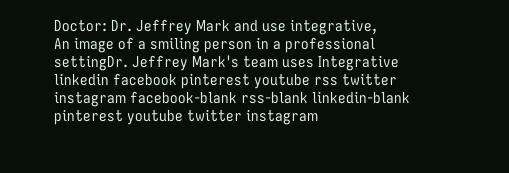Doctor: Dr. Jeffrey Mark and use integrative,
An image of a smiling person in a professional settingDr. Jeffrey Mark's team uses Integrative
linkedin facebook pinterest youtube rss twitter instagram facebook-blank rss-blank linkedin-blank pinterest youtube twitter instagram